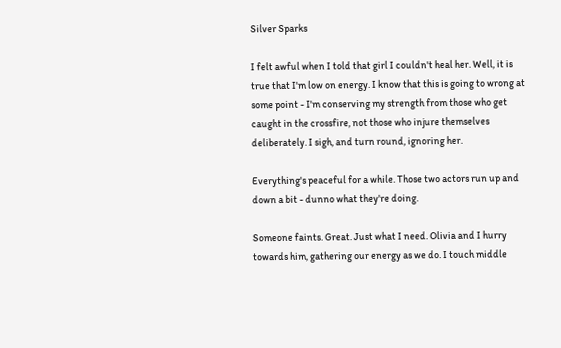Silver Sparks

I felt awful when I told that girl I couldn't heal her. Well, it is true that I'm low on energy. I know that this is going to wrong at some point - I'm conserving my strength from those who get caught in the crossfire, not those who injure themselves deliberately. I sigh, and turn round, ignoring her.

Everything's peaceful for a while. Those two actors run up and down a bit - dunno what they're doing.

Someone faints. Great. Just what I need. Olivia and I hurry towards him, gathering our energy as we do. I touch middle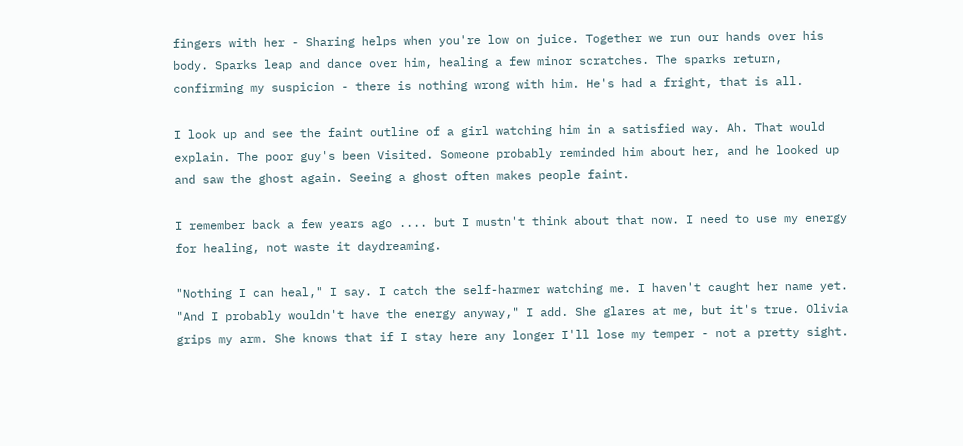fingers with her - Sharing helps when you're low on juice. Together we run our hands over his body. Sparks leap and dance over him, healing a few minor scratches. The sparks return, confirming my suspicion - there is nothing wrong with him. He's had a fright, that is all.

I look up and see the faint outline of a girl watching him in a satisfied way. Ah. That would explain. The poor guy's been Visited. Someone probably reminded him about her, and he looked up and saw the ghost again. Seeing a ghost often makes people faint.

I remember back a few years ago .... but I mustn't think about that now. I need to use my energy for healing, not waste it daydreaming.

"Nothing I can heal," I say. I catch the self-harmer watching me. I haven't caught her name yet. "And I probably wouldn't have the energy anyway," I add. She glares at me, but it's true. Olivia grips my arm. She knows that if I stay here any longer I'll lose my temper - not a pretty sight.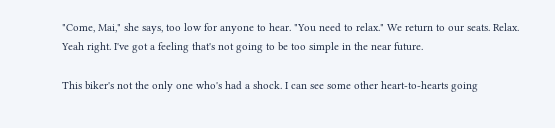"Come, Mai," she says, too low for anyone to hear. "You need to relax." We return to our seats. Relax. Yeah right. I've got a feeling that's not going to be too simple in the near future.

This biker's not the only one who's had a shock. I can see some other heart-to-hearts going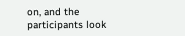on, and the participants look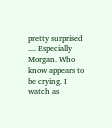pretty surprised .... Especially Morgan. Who know appears to be crying. I watch as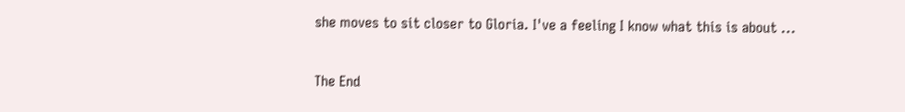she moves to sit closer to Gloria. I've a feeling I know what this is about ...

The End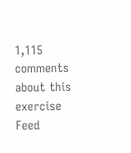1,115 comments about this exercise Feed